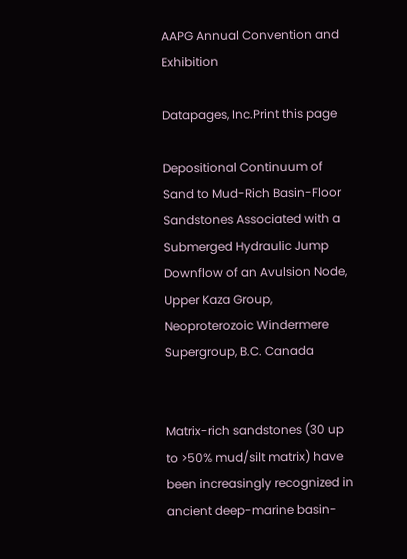AAPG Annual Convention and Exhibition

Datapages, Inc.Print this page

Depositional Continuum of Sand to Mud-Rich Basin-Floor Sandstones Associated with a Submerged Hydraulic Jump Downflow of an Avulsion Node, Upper Kaza Group, Neoproterozoic Windermere Supergroup, B.C. Canada


Matrix-rich sandstones (30 up to >50% mud/silt matrix) have been increasingly recognized in ancient deep-marine basin-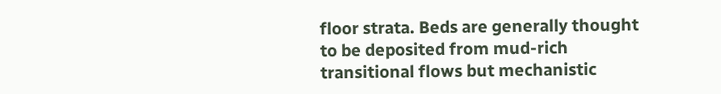floor strata. Beds are generally thought to be deposited from mud-rich transitional flows but mechanistic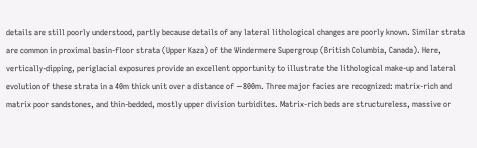details are still poorly understood, partly because details of any lateral lithological changes are poorly known. Similar strata are common in proximal basin-floor strata (Upper Kaza) of the Windermere Supergroup (British Columbia, Canada). Here, vertically-dipping, periglacial exposures provide an excellent opportunity to illustrate the lithological make-up and lateral evolution of these strata in a 40m thick unit over a distance of ∼800m. Three major facies are recognized: matrix-rich and matrix poor sandstones, and thin-bedded, mostly upper division turbidites. Matrix-rich beds are structureless, massive or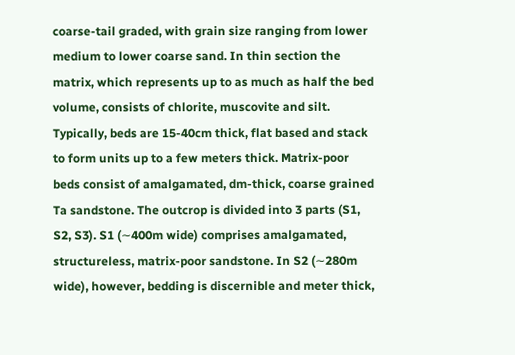coarse-tail graded, with grain size ranging from lower medium to lower coarse sand. In thin section the matrix, which represents up to as much as half the bed volume, consists of chlorite, muscovite and silt. Typically, beds are 15-40cm thick, flat based and stack to form units up to a few meters thick. Matrix-poor beds consist of amalgamated, dm-thick, coarse grained Ta sandstone. The outcrop is divided into 3 parts (S1, S2, S3). S1 (∼400m wide) comprises amalgamated, structureless, matrix-poor sandstone. In S2 (∼280m wide), however, bedding is discernible and meter thick,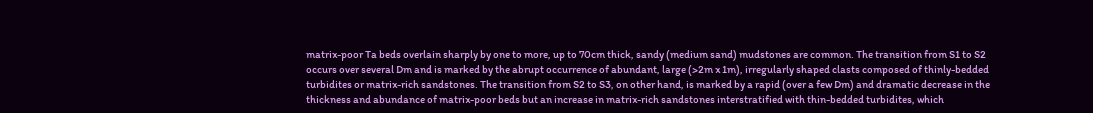matrix-poor Ta beds overlain sharply by one to more, up to 70cm thick, sandy (medium sand) mudstones are common. The transition from S1 to S2 occurs over several Dm and is marked by the abrupt occurrence of abundant, large (>2m x 1m), irregularly shaped clasts composed of thinly-bedded turbidites or matrix-rich sandstones. The transition from S2 to S3, on other hand, is marked by a rapid (over a few Dm) and dramatic decrease in the thickness and abundance of matrix-poor beds but an increase in matrix-rich sandstones interstratified with thin-bedded turbidites, which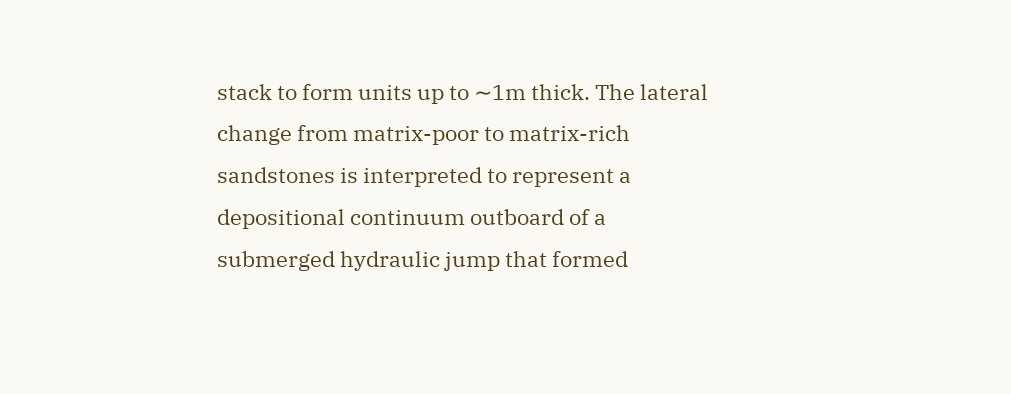stack to form units up to ∼1m thick. The lateral change from matrix-poor to matrix-rich sandstones is interpreted to represent a depositional continuum outboard of a submerged hydraulic jump that formed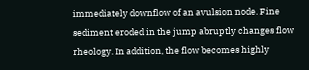immediately downflow of an avulsion node. Fine sediment eroded in the jump abruptly changes flow rheology. In addition, the flow becomes highly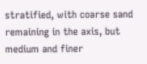stratified, with coarse sand remaining in the axis, but medium and finer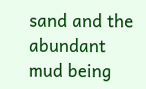sand and the abundant mud being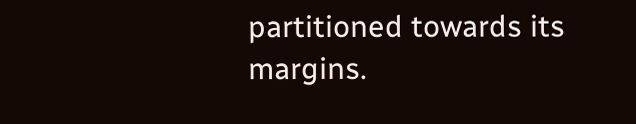partitioned towards its margins.